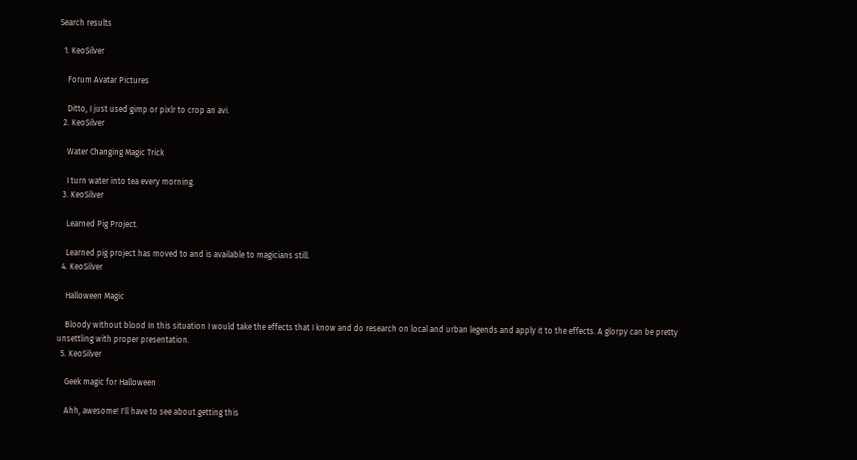Search results

  1. KeoSilver

    Forum Avatar Pictures

    Ditto, I just used gimp or pixlr to crop an avi.
  2. KeoSilver

    Water Changing Magic Trick

    I turn water into tea every morning.
  3. KeoSilver

    Learned Pig Project.

    Learned pig project has moved to and is available to magicians still.
  4. KeoSilver

    Halloween Magic

    Bloody without blood In this situation I would take the effects that I know and do research on local and urban legends and apply it to the effects. A glorpy can be pretty unsettling with proper presentation.
  5. KeoSilver

    Geek magic for Halloween

    Ahh, awesome! I'll have to see about getting this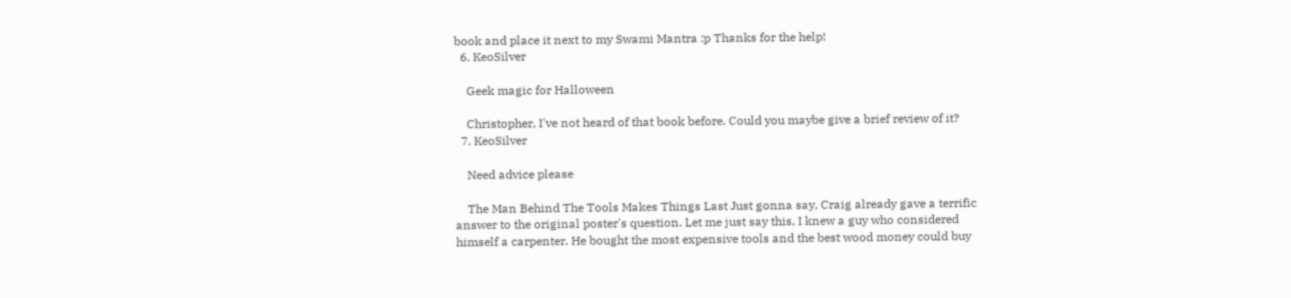book and place it next to my Swami Mantra :p Thanks for the help!
  6. KeoSilver

    Geek magic for Halloween

    Christopher, I've not heard of that book before. Could you maybe give a brief review of it?
  7. KeoSilver

    Need advice please

    The Man Behind The Tools Makes Things Last Just gonna say, Craig already gave a terrific answer to the original poster's question. Let me just say this, I knew a guy who considered himself a carpenter. He bought the most expensive tools and the best wood money could buy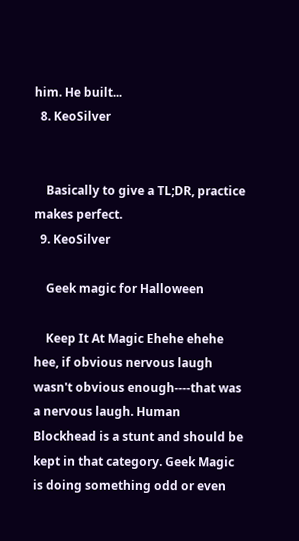him. He built...
  8. KeoSilver


    Basically to give a TL;DR, practice makes perfect.
  9. KeoSilver

    Geek magic for Halloween

    Keep It At Magic Ehehe ehehe hee, if obvious nervous laugh wasn't obvious enough----that was a nervous laugh. Human Blockhead is a stunt and should be kept in that category. Geek Magic is doing something odd or even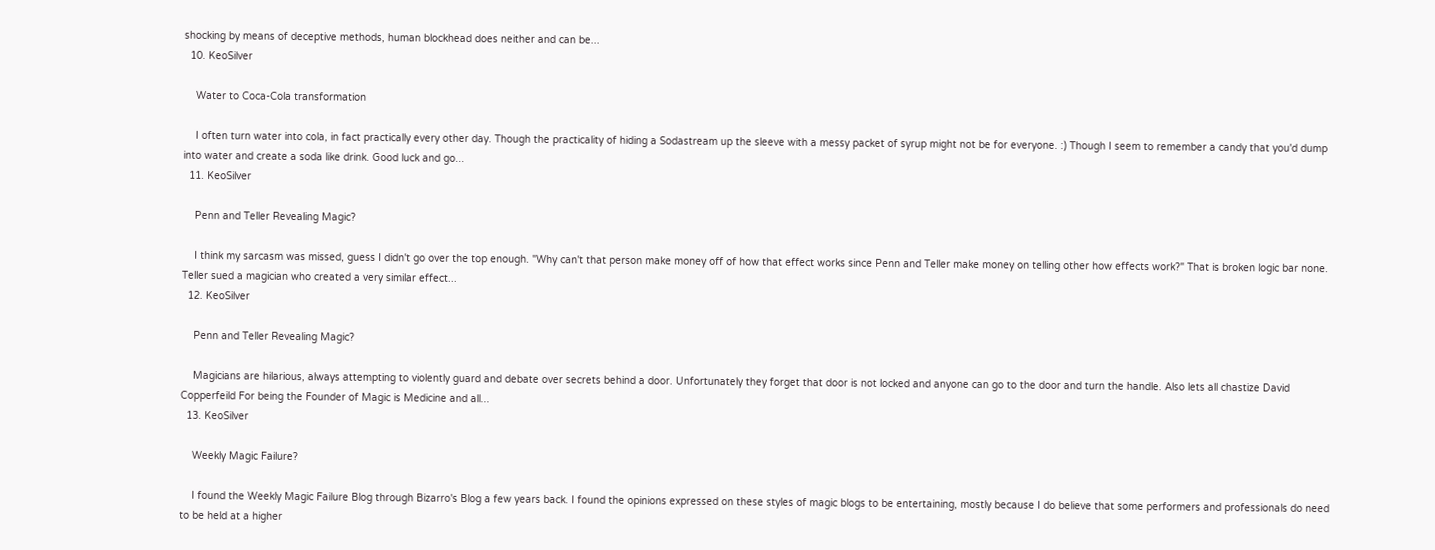shocking by means of deceptive methods, human blockhead does neither and can be...
  10. KeoSilver

    Water to Coca-Cola transformation

    I often turn water into cola, in fact practically every other day. Though the practicality of hiding a Sodastream up the sleeve with a messy packet of syrup might not be for everyone. :) Though I seem to remember a candy that you'd dump into water and create a soda like drink. Good luck and go...
  11. KeoSilver

    Penn and Teller Revealing Magic?

    I think my sarcasm was missed, guess I didn't go over the top enough. "Why can't that person make money off of how that effect works since Penn and Teller make money on telling other how effects work?" That is broken logic bar none. Teller sued a magician who created a very similar effect...
  12. KeoSilver

    Penn and Teller Revealing Magic?

    Magicians are hilarious, always attempting to violently guard and debate over secrets behind a door. Unfortunately they forget that door is not locked and anyone can go to the door and turn the handle. Also lets all chastize David Copperfeild For being the Founder of Magic is Medicine and all...
  13. KeoSilver

    Weekly Magic Failure?

    I found the Weekly Magic Failure Blog through Bizarro's Blog a few years back. I found the opinions expressed on these styles of magic blogs to be entertaining, mostly because I do believe that some performers and professionals do need to be held at a higher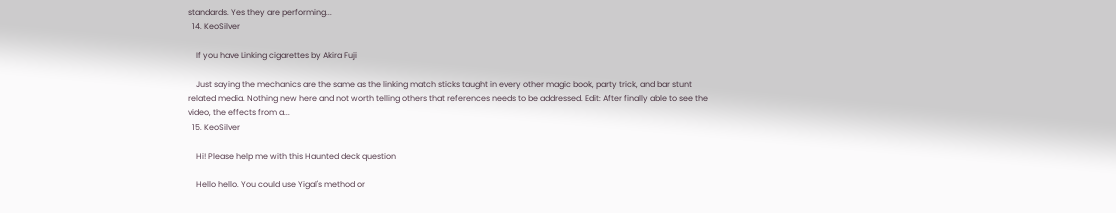standards. Yes they are performing...
  14. KeoSilver

    If you have Linking cigarettes by Akira Fuji

    Just saying the mechanics are the same as the linking match sticks taught in every other magic book, party trick, and bar stunt related media. Nothing new here and not worth telling others that references needs to be addressed. Edit: After finally able to see the video, the effects from a...
  15. KeoSilver

    Hi! Please help me with this Haunted deck question

    Hello hello. You could use Yigal's method or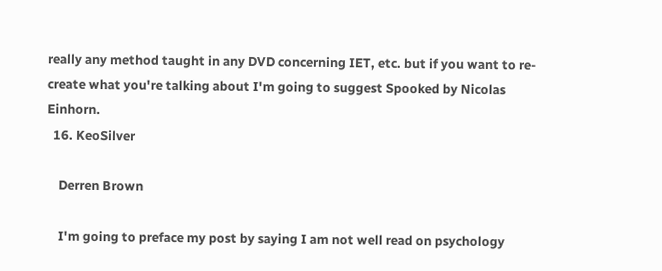really any method taught in any DVD concerning IET, etc. but if you want to re-create what you're talking about I'm going to suggest Spooked by Nicolas Einhorn.
  16. KeoSilver

    Derren Brown

    I'm going to preface my post by saying I am not well read on psychology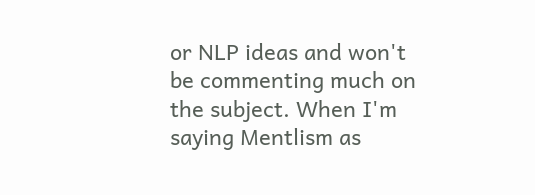or NLP ideas and won't be commenting much on the subject. When I'm saying Mentlism as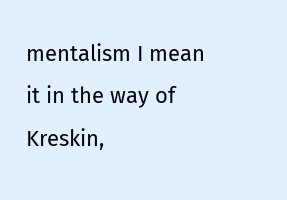mentalism I mean it in the way of Kreskin,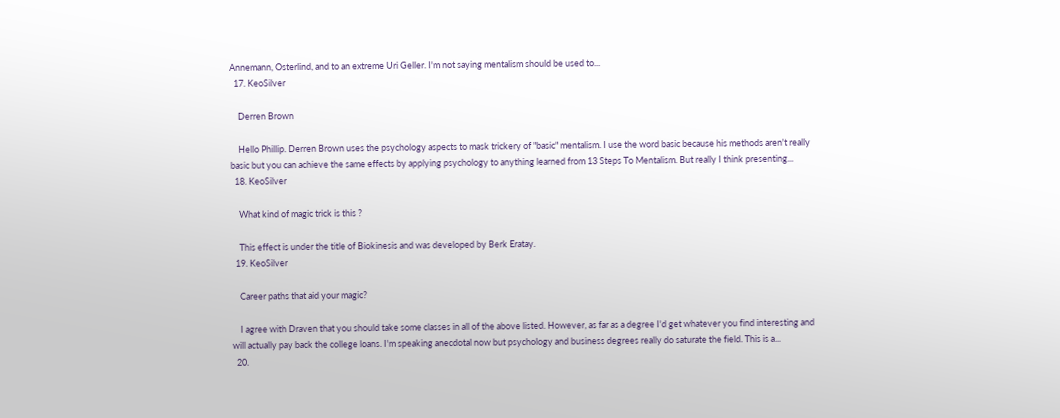Annemann, Osterlind, and to an extreme Uri Geller. I'm not saying mentalism should be used to...
  17. KeoSilver

    Derren Brown

    Hello Phillip. Derren Brown uses the psychology aspects to mask trickery of "basic" mentalism. I use the word basic because his methods aren't really basic but you can achieve the same effects by applying psychology to anything learned from 13 Steps To Mentalism. But really I think presenting...
  18. KeoSilver

    What kind of magic trick is this ?

    This effect is under the title of Biokinesis and was developed by Berk Eratay.
  19. KeoSilver

    Career paths that aid your magic?

    I agree with Draven that you should take some classes in all of the above listed. However, as far as a degree I'd get whatever you find interesting and will actually pay back the college loans. I'm speaking anecdotal now but psychology and business degrees really do saturate the field. This is a...
  20.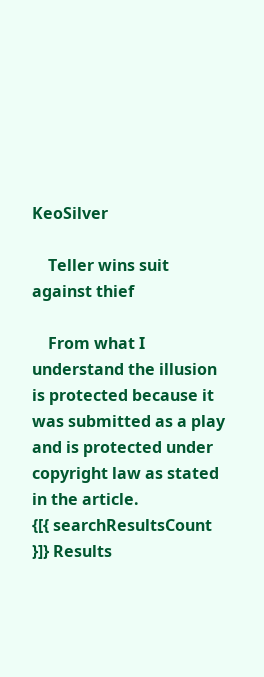KeoSilver

    Teller wins suit against thief

    From what I understand the illusion is protected because it was submitted as a play and is protected under copyright law as stated in the article.
{[{ searchResultsCount }]} Results